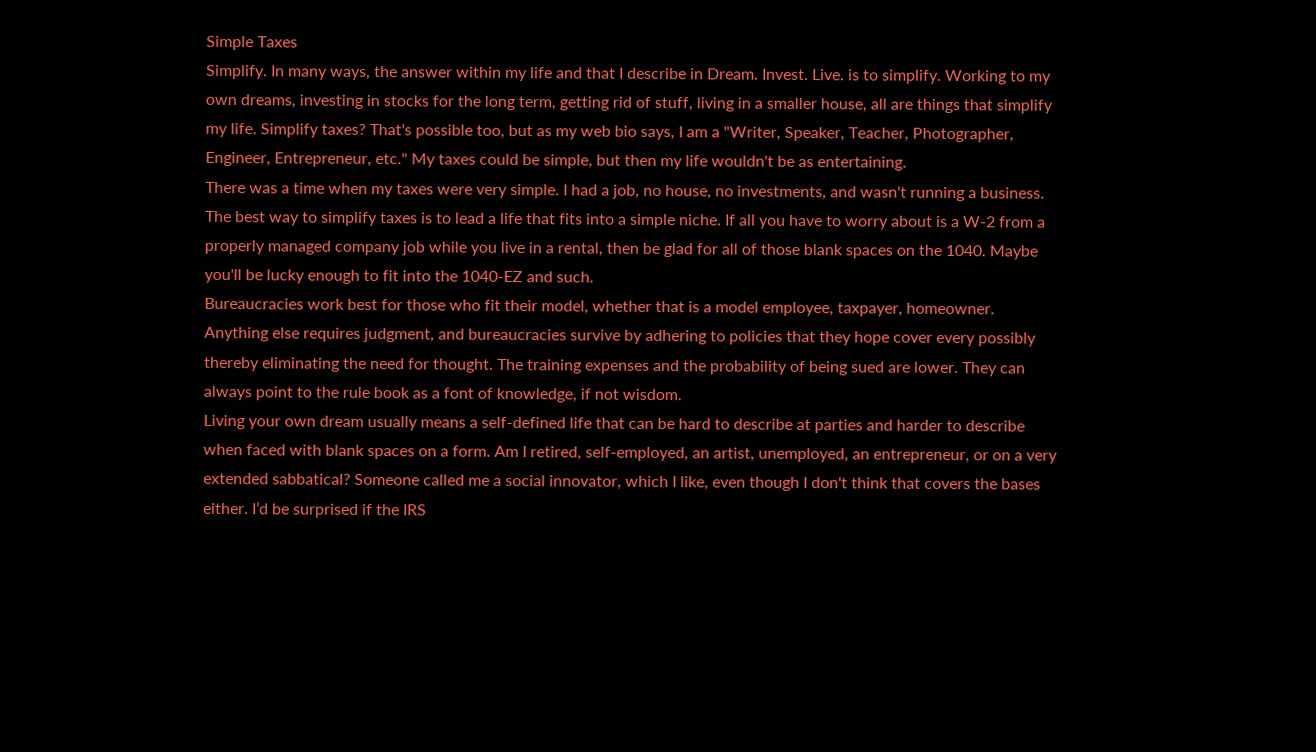Simple Taxes
Simplify. In many ways, the answer within my life and that I describe in Dream. Invest. Live. is to simplify. Working to my own dreams, investing in stocks for the long term, getting rid of stuff, living in a smaller house, all are things that simplify my life. Simplify taxes? That's possible too, but as my web bio says, I am a "Writer, Speaker, Teacher, Photographer, Engineer, Entrepreneur, etc." My taxes could be simple, but then my life wouldn't be as entertaining.
There was a time when my taxes were very simple. I had a job, no house, no investments, and wasn't running a business. The best way to simplify taxes is to lead a life that fits into a simple niche. If all you have to worry about is a W-2 from a properly managed company job while you live in a rental, then be glad for all of those blank spaces on the 1040. Maybe you'll be lucky enough to fit into the 1040-EZ and such.
Bureaucracies work best for those who fit their model, whether that is a model employee, taxpayer, homeowner. Anything else requires judgment, and bureaucracies survive by adhering to policies that they hope cover every possibly thereby eliminating the need for thought. The training expenses and the probability of being sued are lower. They can always point to the rule book as a font of knowledge, if not wisdom.
Living your own dream usually means a self-defined life that can be hard to describe at parties and harder to describe when faced with blank spaces on a form. Am I retired, self-employed, an artist, unemployed, an entrepreneur, or on a very extended sabbatical? Someone called me a social innovator, which I like, even though I don't think that covers the bases either. I’d be surprised if the IRS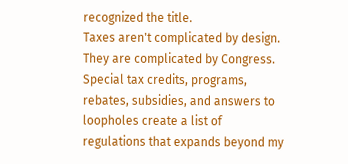recognized the title.
Taxes aren't complicated by design. They are complicated by Congress. Special tax credits, programs, rebates, subsidies, and answers to loopholes create a list of regulations that expands beyond my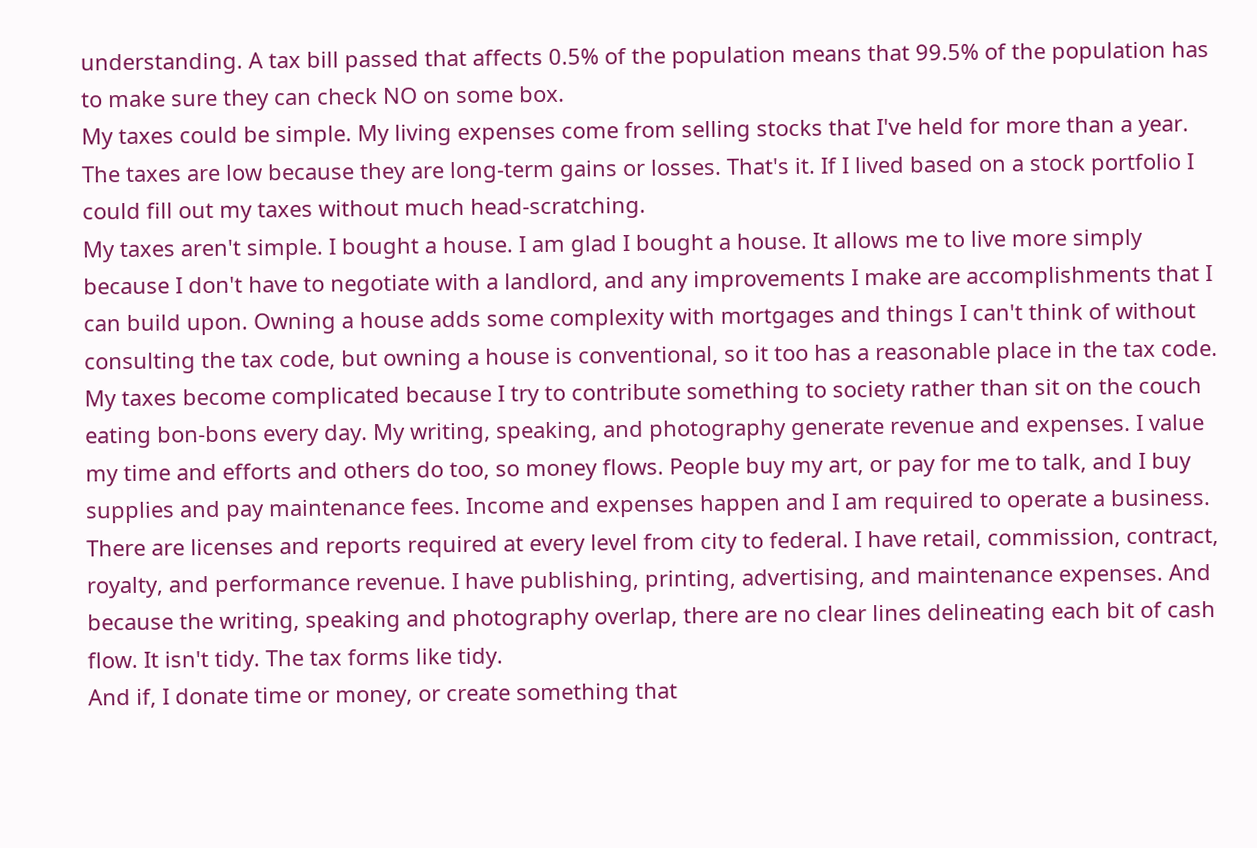understanding. A tax bill passed that affects 0.5% of the population means that 99.5% of the population has to make sure they can check NO on some box.
My taxes could be simple. My living expenses come from selling stocks that I've held for more than a year. The taxes are low because they are long-term gains or losses. That's it. If I lived based on a stock portfolio I could fill out my taxes without much head-scratching.
My taxes aren't simple. I bought a house. I am glad I bought a house. It allows me to live more simply because I don't have to negotiate with a landlord, and any improvements I make are accomplishments that I can build upon. Owning a house adds some complexity with mortgages and things I can't think of without consulting the tax code, but owning a house is conventional, so it too has a reasonable place in the tax code.
My taxes become complicated because I try to contribute something to society rather than sit on the couch eating bon-bons every day. My writing, speaking, and photography generate revenue and expenses. I value my time and efforts and others do too, so money flows. People buy my art, or pay for me to talk, and I buy supplies and pay maintenance fees. Income and expenses happen and I am required to operate a business. There are licenses and reports required at every level from city to federal. I have retail, commission, contract, royalty, and performance revenue. I have publishing, printing, advertising, and maintenance expenses. And because the writing, speaking and photography overlap, there are no clear lines delineating each bit of cash flow. It isn't tidy. The tax forms like tidy.
And if, I donate time or money, or create something that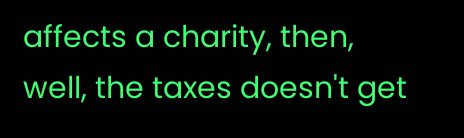affects a charity, then, well, the taxes doesn't get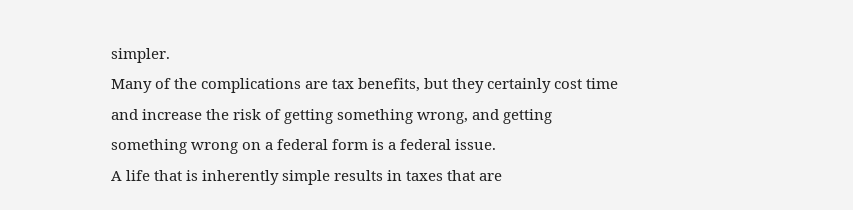simpler.
Many of the complications are tax benefits, but they certainly cost time and increase the risk of getting something wrong, and getting something wrong on a federal form is a federal issue.
A life that is inherently simple results in taxes that are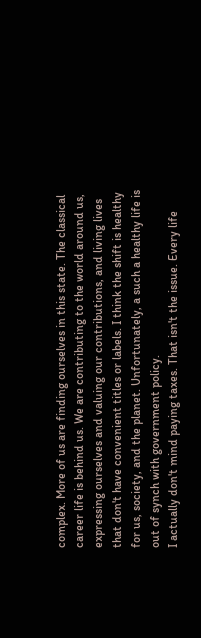complex. More of us are finding ourselves in this state. The classical career life is behind us. We are contributing to the world around us, expressing ourselves and valuing our contributions, and living lives that don't have convenient titles or labels. I think the shift is healthy for us, society, and the planet. Unfortunately, a such a healthy life is out of synch with government policy.
I actually don't mind paying taxes. That isn't the issue. Every life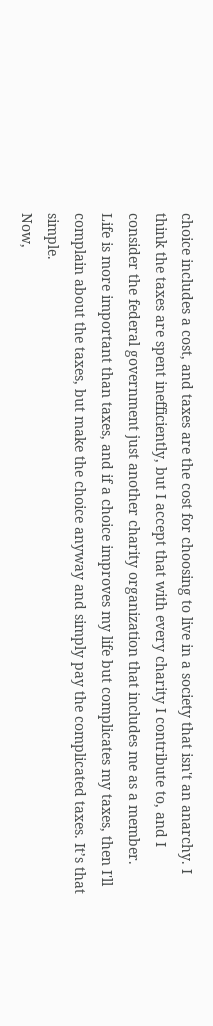choice includes a cost, and taxes are the cost for choosing to live in a society that isn't an anarchy. I think the taxes are spent inefficiently, but I accept that with every charity I contribute to, and I consider the federal government just another charity organization that includes me as a member.
Life is more important than taxes, and if a choice improves my life but complicates my taxes, then I'll complain about the taxes, but make the choice anyway and simply pay the complicated taxes. It’s that simple.
Now,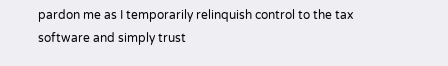pardon me as I temporarily relinquish control to the tax software and simply trust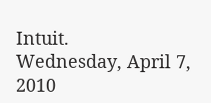Intuit.
Wednesday, April 7, 2010